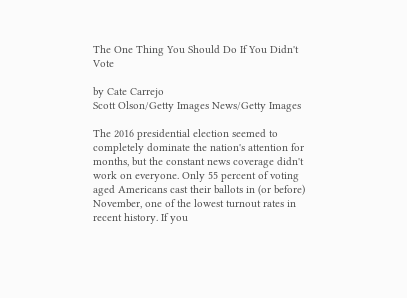The One Thing You Should Do If You Didn't Vote

by Cate Carrejo
Scott Olson/Getty Images News/Getty Images

The 2016 presidential election seemed to completely dominate the nation's attention for months, but the constant news coverage didn't work on everyone. Only 55 percent of voting aged Americans cast their ballots in (or before) November, one of the lowest turnout rates in recent history. If you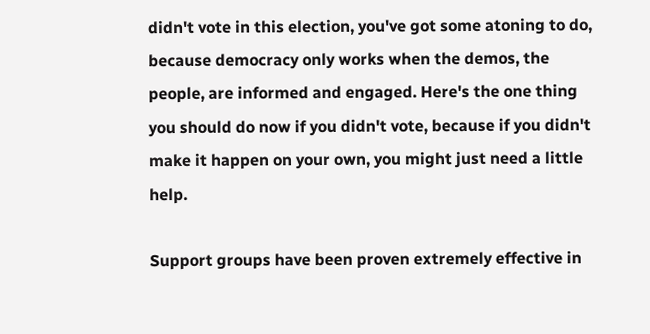didn't vote in this election, you've got some atoning to do, because democracy only works when the demos, the people, are informed and engaged. Here's the one thing you should do now if you didn't vote, because if you didn't make it happen on your own, you might just need a little help.

Support groups have been proven extremely effective in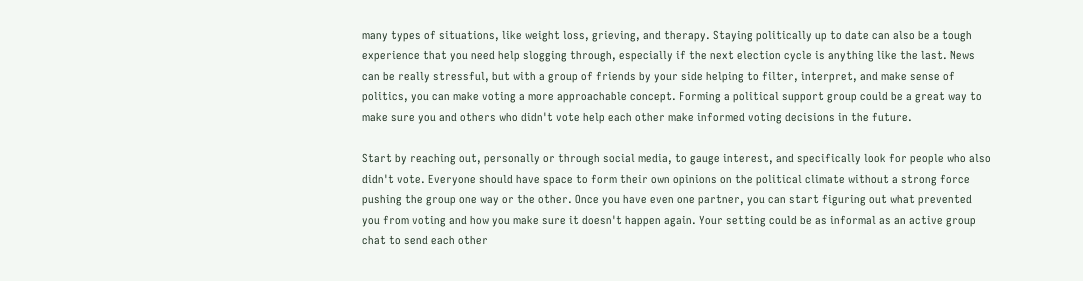many types of situations, like weight loss, grieving, and therapy. Staying politically up to date can also be a tough experience that you need help slogging through, especially if the next election cycle is anything like the last. News can be really stressful, but with a group of friends by your side helping to filter, interpret, and make sense of politics, you can make voting a more approachable concept. Forming a political support group could be a great way to make sure you and others who didn't vote help each other make informed voting decisions in the future.

Start by reaching out, personally or through social media, to gauge interest, and specifically look for people who also didn't vote. Everyone should have space to form their own opinions on the political climate without a strong force pushing the group one way or the other. Once you have even one partner, you can start figuring out what prevented you from voting and how you make sure it doesn't happen again. Your setting could be as informal as an active group chat to send each other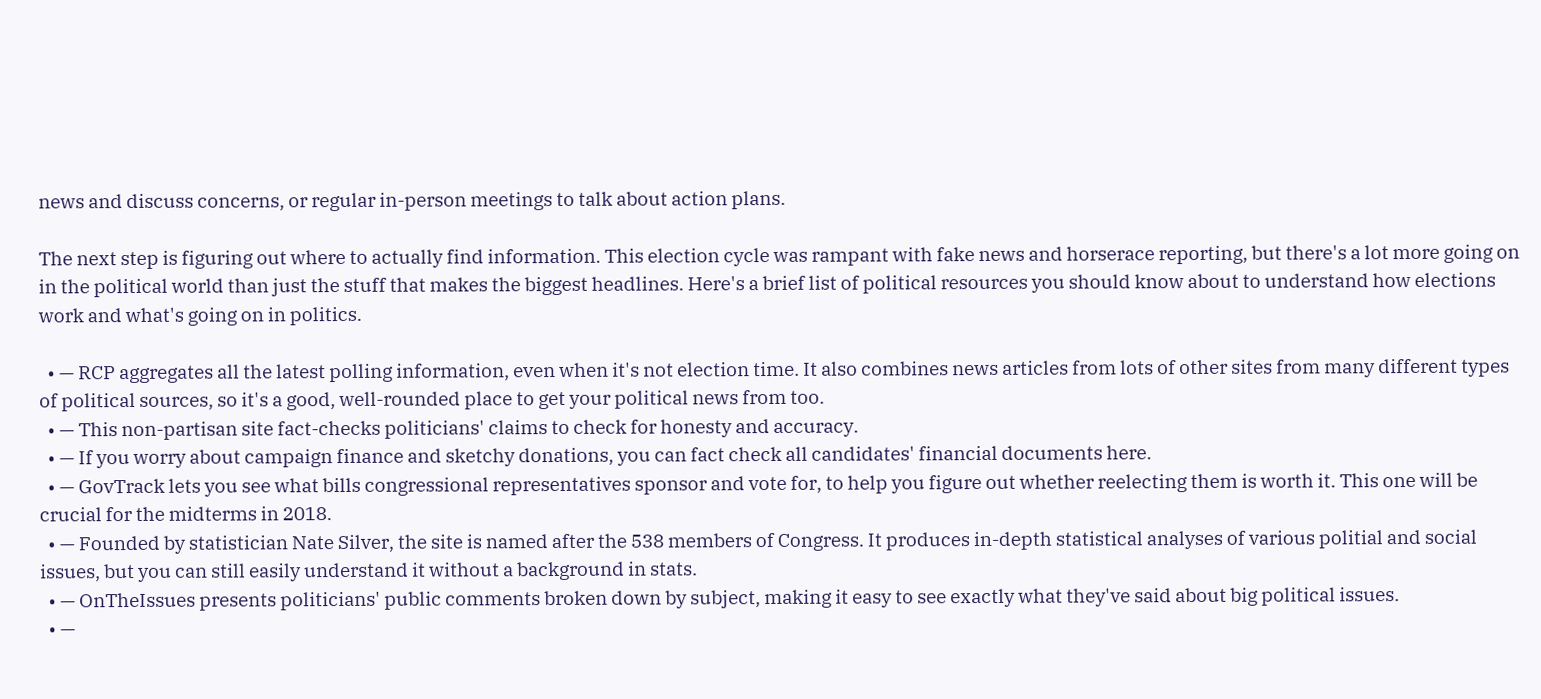news and discuss concerns, or regular in-person meetings to talk about action plans.

The next step is figuring out where to actually find information. This election cycle was rampant with fake news and horserace reporting, but there's a lot more going on in the political world than just the stuff that makes the biggest headlines. Here's a brief list of political resources you should know about to understand how elections work and what's going on in politics.

  • — RCP aggregates all the latest polling information, even when it's not election time. It also combines news articles from lots of other sites from many different types of political sources, so it's a good, well-rounded place to get your political news from too.
  • — This non-partisan site fact-checks politicians' claims to check for honesty and accuracy.
  • — If you worry about campaign finance and sketchy donations, you can fact check all candidates' financial documents here.
  • — GovTrack lets you see what bills congressional representatives sponsor and vote for, to help you figure out whether reelecting them is worth it. This one will be crucial for the midterms in 2018.
  • — Founded by statistician Nate Silver, the site is named after the 538 members of Congress. It produces in-depth statistical analyses of various politial and social issues, but you can still easily understand it without a background in stats.
  • — OnTheIssues presents politicians' public comments broken down by subject, making it easy to see exactly what they've said about big political issues.
  • —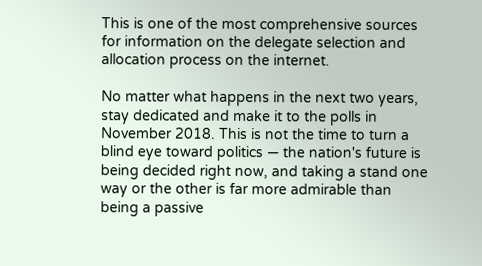This is one of the most comprehensive sources for information on the delegate selection and allocation process on the internet.

No matter what happens in the next two years, stay dedicated and make it to the polls in November 2018. This is not the time to turn a blind eye toward politics — the nation's future is being decided right now, and taking a stand one way or the other is far more admirable than being a passive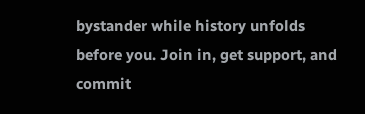bystander while history unfolds before you. Join in, get support, and commit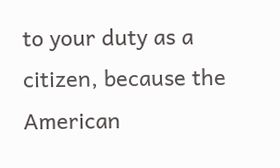to your duty as a citizen, because the American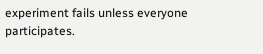experiment fails unless everyone participates.